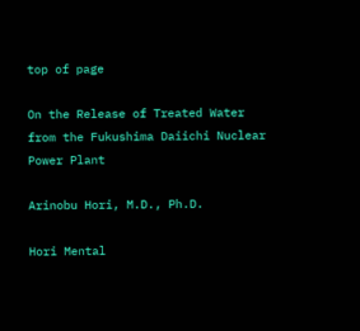top of page

On the Release of Treated Water from the Fukushima Daiichi Nuclear Power Plant

Arinobu Hori, M.D., Ph.D.

Hori Mental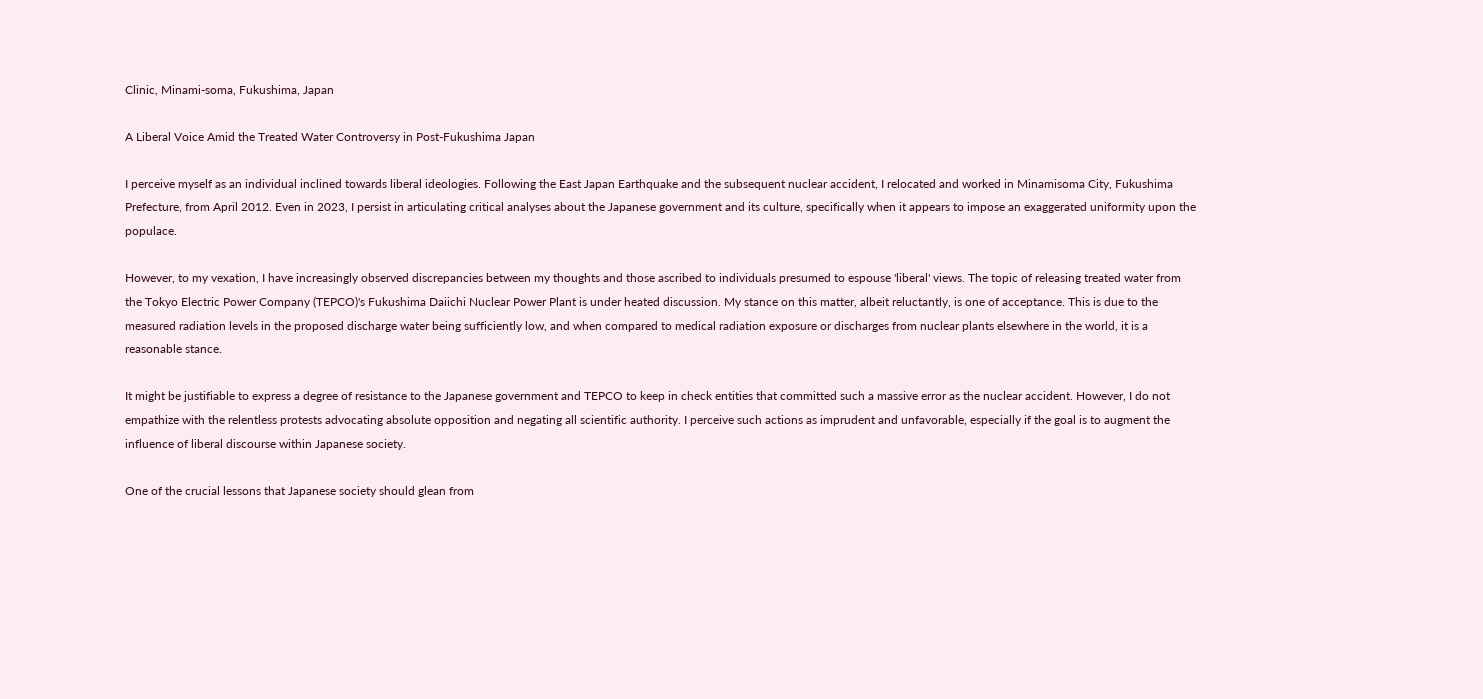Clinic, Minami-soma, Fukushima, Japan

A Liberal Voice Amid the Treated Water Controversy in Post-Fukushima Japan

I perceive myself as an individual inclined towards liberal ideologies. Following the East Japan Earthquake and the subsequent nuclear accident, I relocated and worked in Minamisoma City, Fukushima Prefecture, from April 2012. Even in 2023, I persist in articulating critical analyses about the Japanese government and its culture, specifically when it appears to impose an exaggerated uniformity upon the populace.

However, to my vexation, I have increasingly observed discrepancies between my thoughts and those ascribed to individuals presumed to espouse 'liberal' views. The topic of releasing treated water from the Tokyo Electric Power Company (TEPCO)'s Fukushima Daiichi Nuclear Power Plant is under heated discussion. My stance on this matter, albeit reluctantly, is one of acceptance. This is due to the measured radiation levels in the proposed discharge water being sufficiently low, and when compared to medical radiation exposure or discharges from nuclear plants elsewhere in the world, it is a reasonable stance.

It might be justifiable to express a degree of resistance to the Japanese government and TEPCO to keep in check entities that committed such a massive error as the nuclear accident. However, I do not empathize with the relentless protests advocating absolute opposition and negating all scientific authority. I perceive such actions as imprudent and unfavorable, especially if the goal is to augment the influence of liberal discourse within Japanese society.

One of the crucial lessons that Japanese society should glean from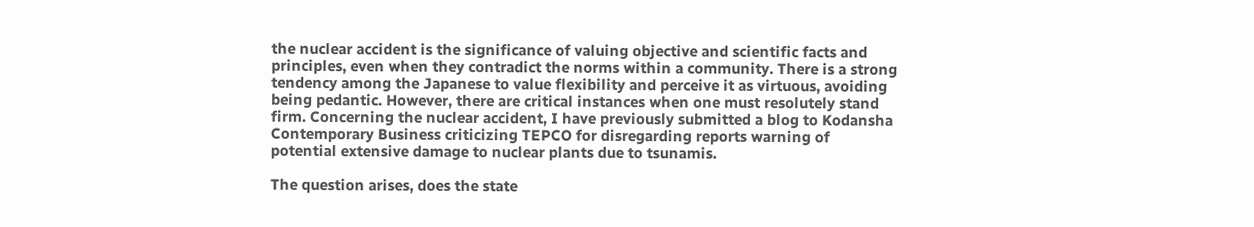the nuclear accident is the significance of valuing objective and scientific facts and principles, even when they contradict the norms within a community. There is a strong tendency among the Japanese to value flexibility and perceive it as virtuous, avoiding being pedantic. However, there are critical instances when one must resolutely stand firm. Concerning the nuclear accident, I have previously submitted a blog to Kodansha Contemporary Business criticizing TEPCO for disregarding reports warning of potential extensive damage to nuclear plants due to tsunamis.

The question arises, does the state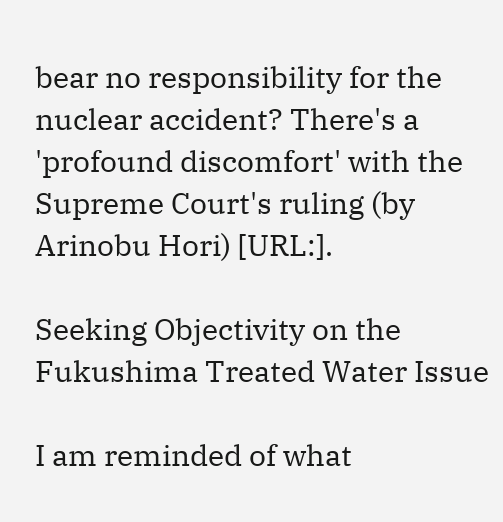bear no responsibility for the nuclear accident? There's a 'profound discomfort' with the Supreme Court's ruling (by Arinobu Hori) [URL:].

Seeking Objectivity on the Fukushima Treated Water Issue

I am reminded of what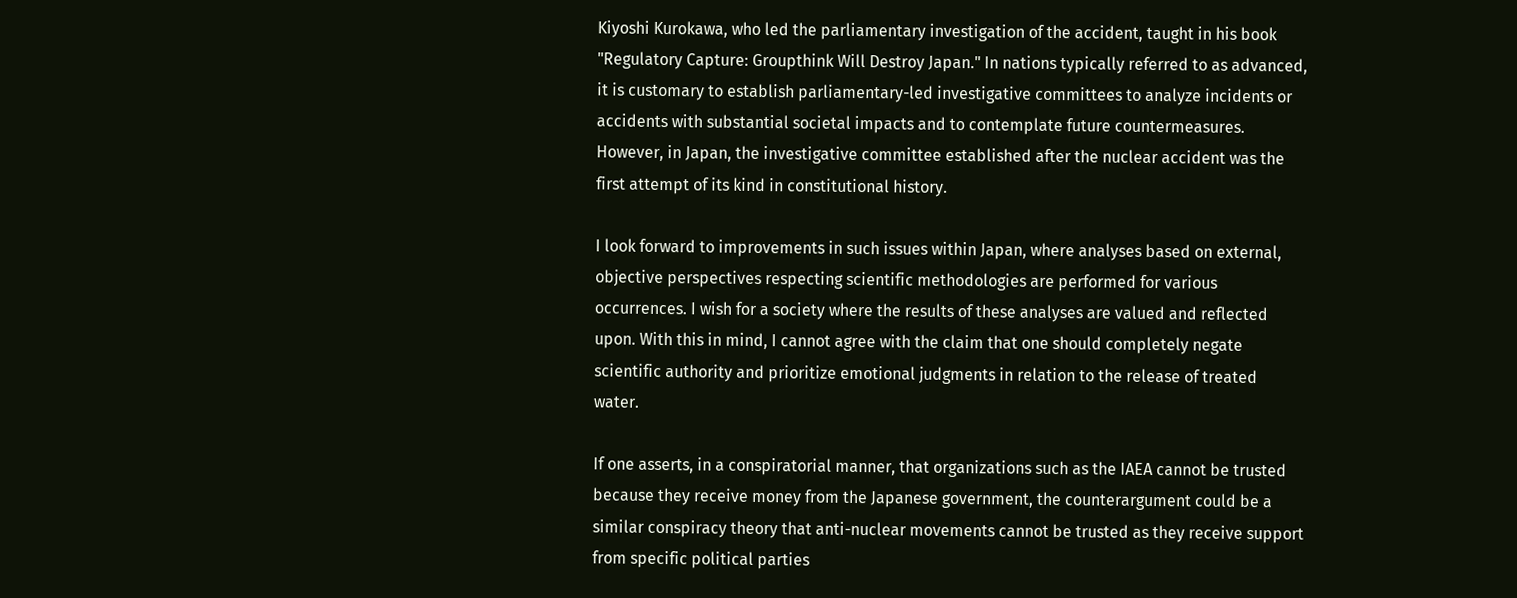Kiyoshi Kurokawa, who led the parliamentary investigation of the accident, taught in his book "Regulatory Capture: Groupthink Will Destroy Japan." In nations typically referred to as advanced, it is customary to establish parliamentary-led investigative committees to analyze incidents or accidents with substantial societal impacts and to contemplate future countermeasures. However, in Japan, the investigative committee established after the nuclear accident was the first attempt of its kind in constitutional history.

I look forward to improvements in such issues within Japan, where analyses based on external, objective perspectives respecting scientific methodologies are performed for various occurrences. I wish for a society where the results of these analyses are valued and reflected upon. With this in mind, I cannot agree with the claim that one should completely negate scientific authority and prioritize emotional judgments in relation to the release of treated water.

If one asserts, in a conspiratorial manner, that organizations such as the IAEA cannot be trusted because they receive money from the Japanese government, the counterargument could be a similar conspiracy theory that anti-nuclear movements cannot be trusted as they receive support from specific political parties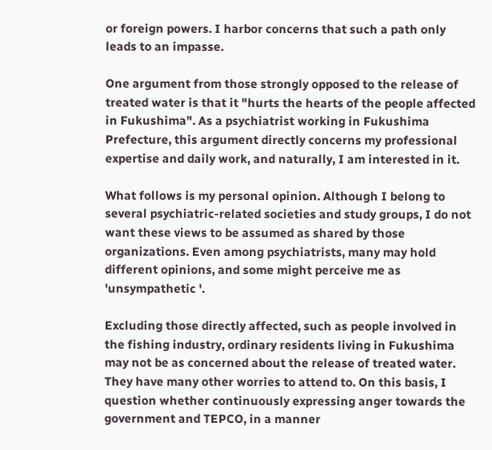or foreign powers. I harbor concerns that such a path only leads to an impasse.

One argument from those strongly opposed to the release of treated water is that it "hurts the hearts of the people affected in Fukushima". As a psychiatrist working in Fukushima Prefecture, this argument directly concerns my professional expertise and daily work, and naturally, I am interested in it.

What follows is my personal opinion. Although I belong to several psychiatric-related societies and study groups, I do not want these views to be assumed as shared by those organizations. Even among psychiatrists, many may hold different opinions, and some might perceive me as 'unsympathetic '.

Excluding those directly affected, such as people involved in the fishing industry, ordinary residents living in Fukushima may not be as concerned about the release of treated water. They have many other worries to attend to. On this basis, I question whether continuously expressing anger towards the government and TEPCO, in a manner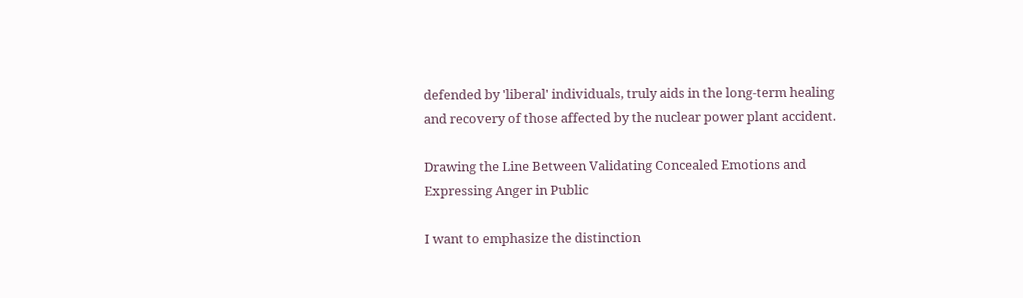defended by 'liberal' individuals, truly aids in the long-term healing and recovery of those affected by the nuclear power plant accident.

Drawing the Line Between Validating Concealed Emotions and Expressing Anger in Public

I want to emphasize the distinction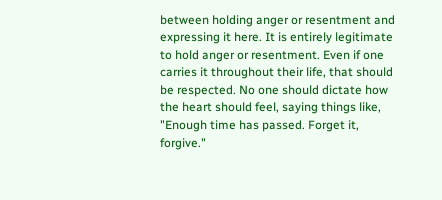between holding anger or resentment and expressing it here. It is entirely legitimate to hold anger or resentment. Even if one carries it throughout their life, that should be respected. No one should dictate how the heart should feel, saying things like, "Enough time has passed. Forget it, forgive."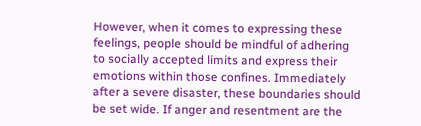However, when it comes to expressing these feelings, people should be mindful of adhering to socially accepted limits and express their emotions within those confines. Immediately after a severe disaster, these boundaries should be set wide. If anger and resentment are the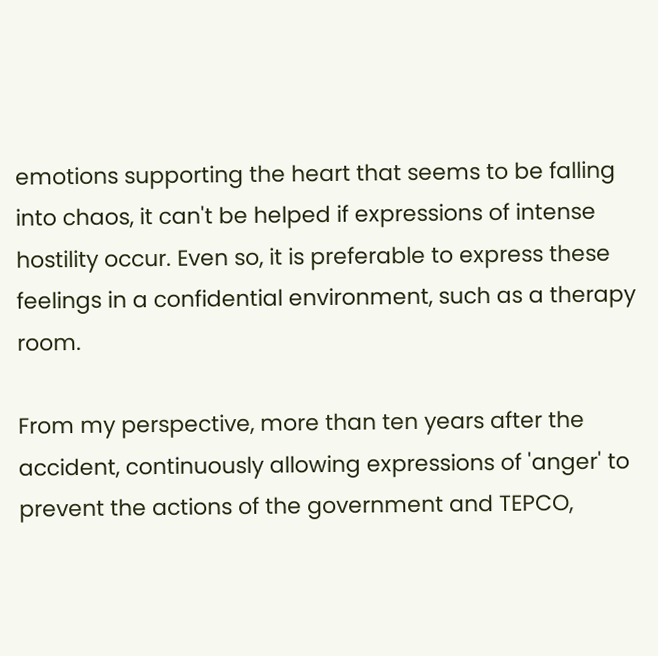emotions supporting the heart that seems to be falling into chaos, it can't be helped if expressions of intense hostility occur. Even so, it is preferable to express these feelings in a confidential environment, such as a therapy room.

From my perspective, more than ten years after the accident, continuously allowing expressions of 'anger' to prevent the actions of the government and TEPCO,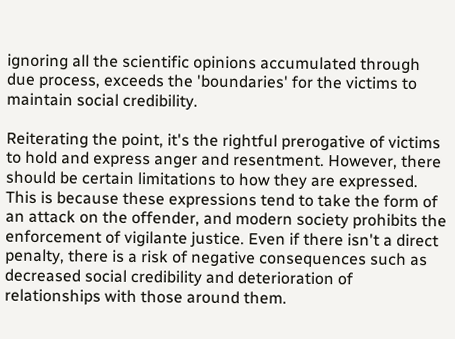ignoring all the scientific opinions accumulated through due process, exceeds the 'boundaries' for the victims to maintain social credibility.

Reiterating the point, it's the rightful prerogative of victims to hold and express anger and resentment. However, there should be certain limitations to how they are expressed. This is because these expressions tend to take the form of an attack on the offender, and modern society prohibits the enforcement of vigilante justice. Even if there isn't a direct penalty, there is a risk of negative consequences such as decreased social credibility and deterioration of relationships with those around them.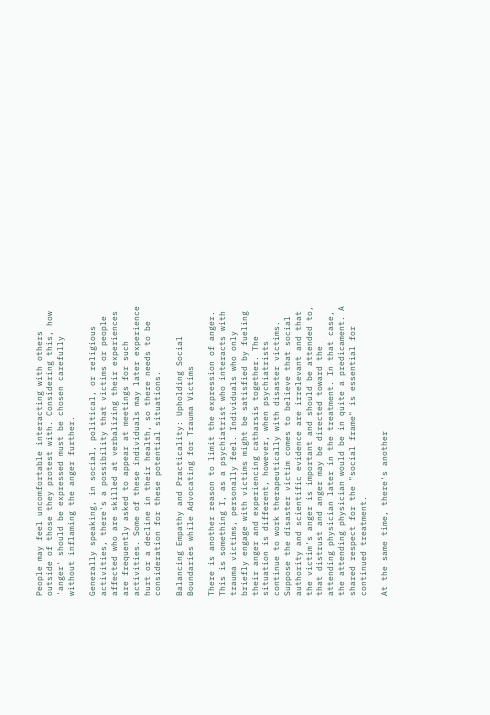People may feel uncomfortable interacting with others outside of those they protest with. Considering this, how 'anger' should be expressed must be chosen carefully without inflaming the anger further.

Generally speaking, in social, political, or religious activities, there's a possibility that victims or people affected who are skilled at verbalizing their experiences are frequently asked to appear at meetings for such activities. Some of these individuals may later experience hurt or a decline in their health, so there needs to be consideration for these potential situations.

Balancing Empathy and Practicality: Upholding Social Boundaries while Advocating for Trauma Victims

There is another reason to limit the expression of anger. This is something I, as a psychiatrist who interacts with trauma victims, personally feel. Individuals who only briefly engage with victims might be satisfied by fueling their anger and experiencing catharsis together. The situation is different, however, when psychiatrists continue to work therapeutically with disaster victims. Suppose the disaster victim comes to believe that social authority and scientific evidence are irrelevant and that the victim's anger is important and should be attended to, that distrust and anger may be directed toward the attending physician later in the treatment. In that case, the attending physician would be in quite a predicament. A shared respect for the "social frame" is essential for continued treatment.

At the same time, there's another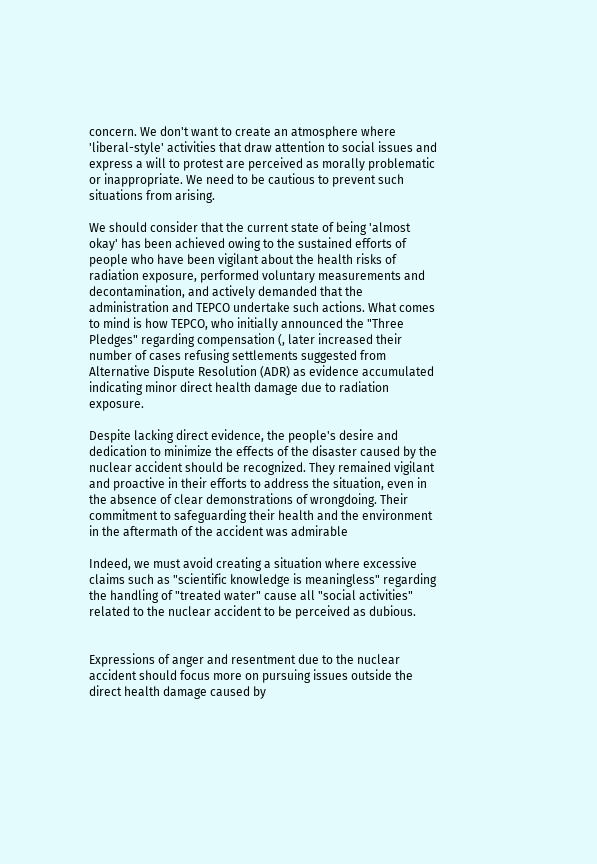concern. We don't want to create an atmosphere where 'liberal-style' activities that draw attention to social issues and express a will to protest are perceived as morally problematic or inappropriate. We need to be cautious to prevent such situations from arising.

We should consider that the current state of being 'almost okay' has been achieved owing to the sustained efforts of people who have been vigilant about the health risks of radiation exposure, performed voluntary measurements and decontamination, and actively demanded that the administration and TEPCO undertake such actions. What comes to mind is how TEPCO, who initially announced the "Three Pledges" regarding compensation (, later increased their number of cases refusing settlements suggested from Alternative Dispute Resolution (ADR) as evidence accumulated indicating minor direct health damage due to radiation exposure.

Despite lacking direct evidence, the people's desire and dedication to minimize the effects of the disaster caused by the nuclear accident should be recognized. They remained vigilant and proactive in their efforts to address the situation, even in the absence of clear demonstrations of wrongdoing. Their commitment to safeguarding their health and the environment in the aftermath of the accident was admirable

Indeed, we must avoid creating a situation where excessive claims such as "scientific knowledge is meaningless" regarding the handling of "treated water" cause all "social activities" related to the nuclear accident to be perceived as dubious.


Expressions of anger and resentment due to the nuclear accident should focus more on pursuing issues outside the direct health damage caused by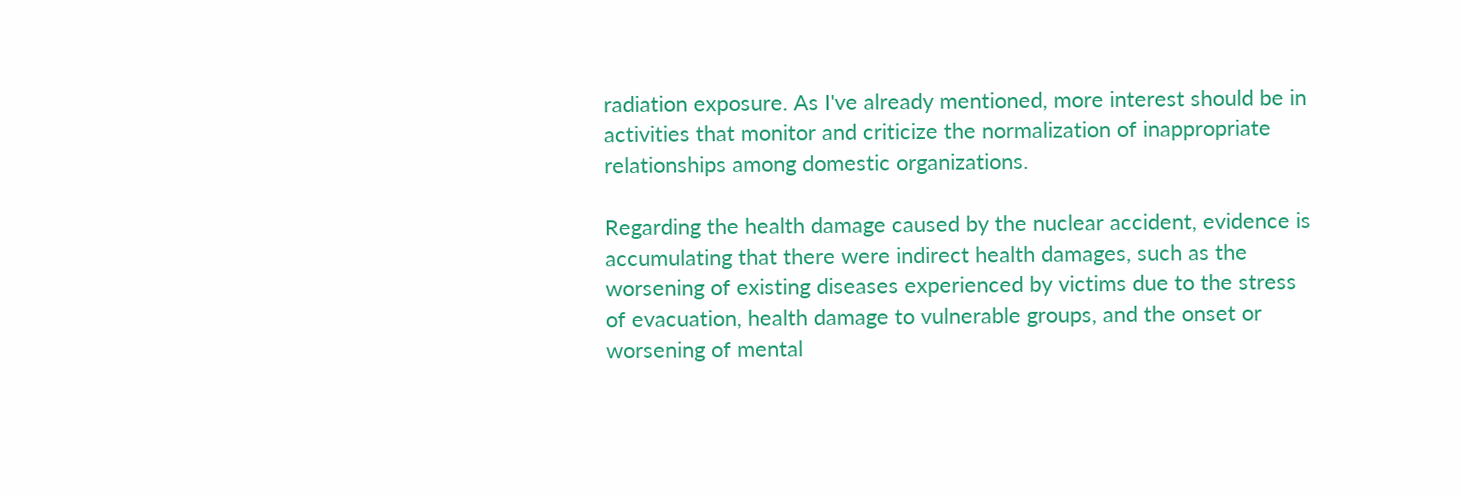radiation exposure. As I've already mentioned, more interest should be in activities that monitor and criticize the normalization of inappropriate relationships among domestic organizations.

Regarding the health damage caused by the nuclear accident, evidence is accumulating that there were indirect health damages, such as the worsening of existing diseases experienced by victims due to the stress of evacuation, health damage to vulnerable groups, and the onset or worsening of mental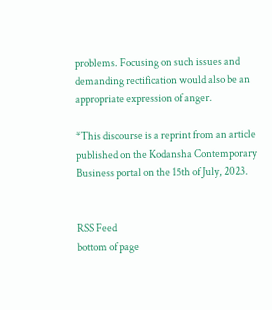problems. Focusing on such issues and demanding rectification would also be an appropriate expression of anger.

*This discourse is a reprint from an article published on the Kodansha Contemporary Business portal on the 15th of July, 2023.


RSS Feed
bottom of page